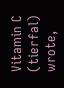Vitamin C (tierfal) wrote,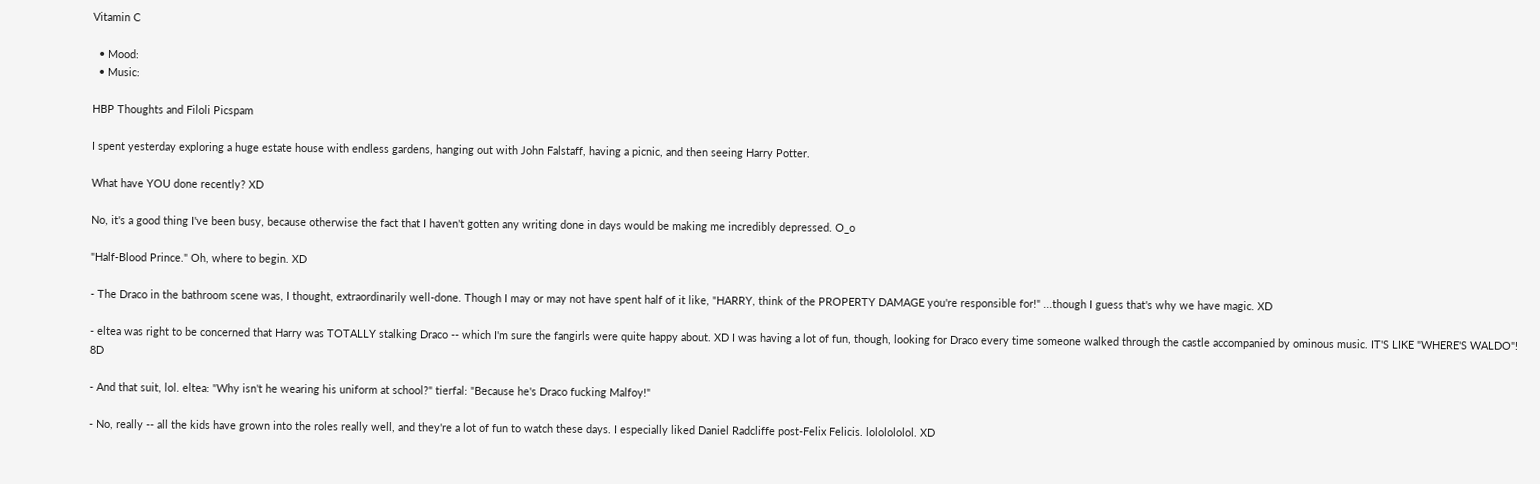Vitamin C

  • Mood:
  • Music:

HBP Thoughts and Filoli Picspam

I spent yesterday exploring a huge estate house with endless gardens, hanging out with John Falstaff, having a picnic, and then seeing Harry Potter.

What have YOU done recently? XD

No, it's a good thing I've been busy, because otherwise the fact that I haven't gotten any writing done in days would be making me incredibly depressed. O_o

"Half-Blood Prince." Oh, where to begin. XD

- The Draco in the bathroom scene was, I thought, extraordinarily well-done. Though I may or may not have spent half of it like, "HARRY, think of the PROPERTY DAMAGE you're responsible for!" ...though I guess that's why we have magic. XD

- eltea was right to be concerned that Harry was TOTALLY stalking Draco -- which I'm sure the fangirls were quite happy about. XD I was having a lot of fun, though, looking for Draco every time someone walked through the castle accompanied by ominous music. IT'S LIKE "WHERE'S WALDO"! 8D

- And that suit, lol. eltea: "Why isn't he wearing his uniform at school?" tierfal: "Because he's Draco fucking Malfoy!"

- No, really -- all the kids have grown into the roles really well, and they're a lot of fun to watch these days. I especially liked Daniel Radcliffe post-Felix Felicis. lololololol. XD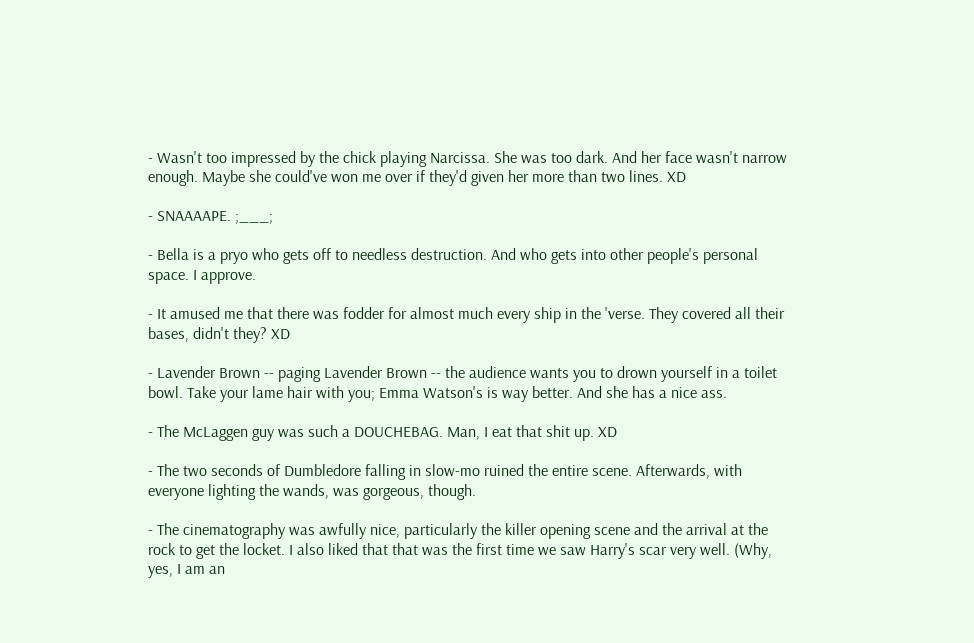- Wasn't too impressed by the chick playing Narcissa. She was too dark. And her face wasn't narrow enough. Maybe she could've won me over if they'd given her more than two lines. XD

- SNAAAAPE. ;___;

- Bella is a pryo who gets off to needless destruction. And who gets into other people's personal space. I approve.

- It amused me that there was fodder for almost much every ship in the 'verse. They covered all their bases, didn't they? XD

- Lavender Brown -- paging Lavender Brown -- the audience wants you to drown yourself in a toilet bowl. Take your lame hair with you; Emma Watson's is way better. And she has a nice ass.

- The McLaggen guy was such a DOUCHEBAG. Man, I eat that shit up. XD

- The two seconds of Dumbledore falling in slow-mo ruined the entire scene. Afterwards, with everyone lighting the wands, was gorgeous, though.

- The cinematography was awfully nice, particularly the killer opening scene and the arrival at the rock to get the locket. I also liked that that was the first time we saw Harry's scar very well. (Why, yes, I am an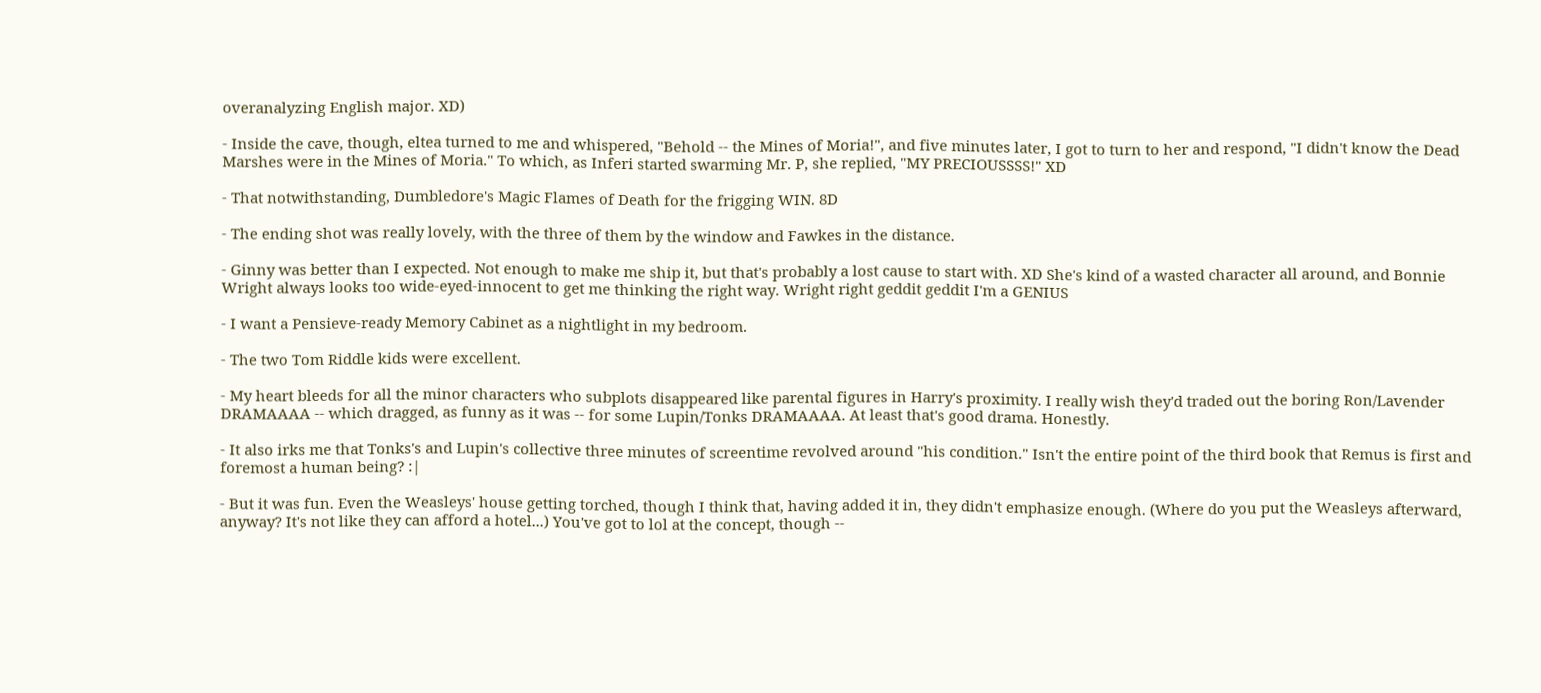overanalyzing English major. XD)

- Inside the cave, though, eltea turned to me and whispered, "Behold -- the Mines of Moria!", and five minutes later, I got to turn to her and respond, "I didn't know the Dead Marshes were in the Mines of Moria." To which, as Inferi started swarming Mr. P, she replied, "MY PRECIOUSSSS!" XD

- That notwithstanding, Dumbledore's Magic Flames of Death for the frigging WIN. 8D

- The ending shot was really lovely, with the three of them by the window and Fawkes in the distance.

- Ginny was better than I expected. Not enough to make me ship it, but that's probably a lost cause to start with. XD She's kind of a wasted character all around, and Bonnie Wright always looks too wide-eyed-innocent to get me thinking the right way. Wright right geddit geddit I'm a GENIUS

- I want a Pensieve-ready Memory Cabinet as a nightlight in my bedroom.

- The two Tom Riddle kids were excellent.

- My heart bleeds for all the minor characters who subplots disappeared like parental figures in Harry's proximity. I really wish they'd traded out the boring Ron/Lavender DRAMAAAA -- which dragged, as funny as it was -- for some Lupin/Tonks DRAMAAAA. At least that's good drama. Honestly.

- It also irks me that Tonks's and Lupin's collective three minutes of screentime revolved around "his condition." Isn't the entire point of the third book that Remus is first and foremost a human being? :|

- But it was fun. Even the Weasleys' house getting torched, though I think that, having added it in, they didn't emphasize enough. (Where do you put the Weasleys afterward, anyway? It's not like they can afford a hotel...) You've got to lol at the concept, though --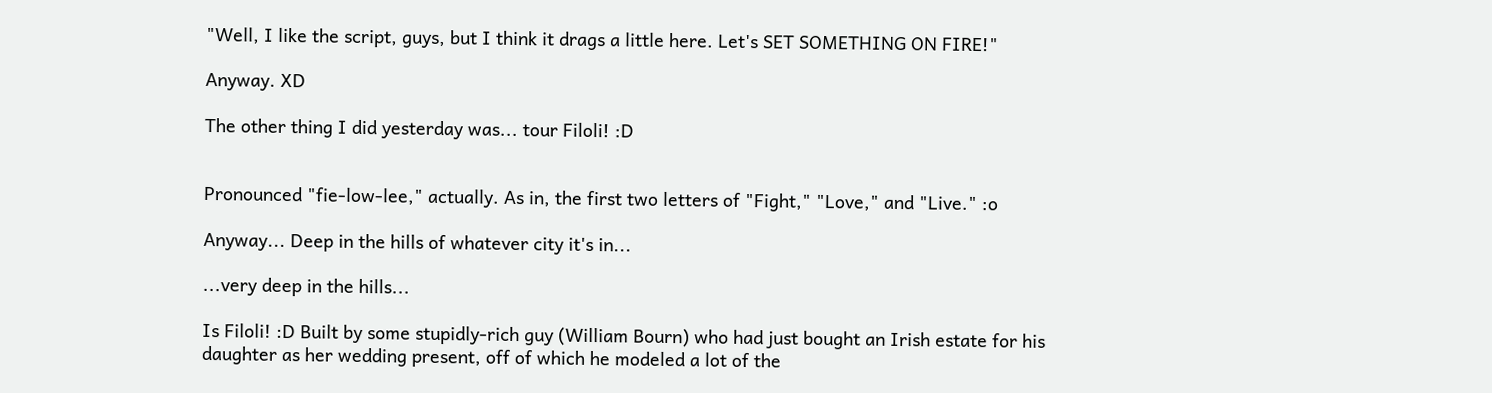"Well, I like the script, guys, but I think it drags a little here. Let's SET SOMETHING ON FIRE!"

Anyway. XD

The other thing I did yesterday was... tour Filoli! :D


Pronounced "fie-low-lee," actually. As in, the first two letters of "Fight," "Love," and "Live." :o

Anyway... Deep in the hills of whatever city it's in...

...very deep in the hills...

Is Filoli! :D Built by some stupidly-rich guy (William Bourn) who had just bought an Irish estate for his daughter as her wedding present, off of which he modeled a lot of the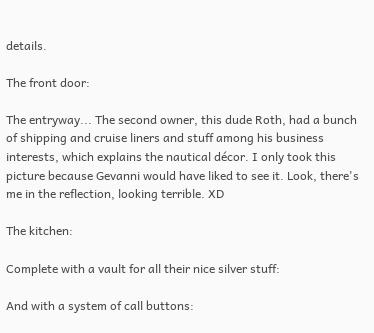details.

The front door:

The entryway... The second owner, this dude Roth, had a bunch of shipping and cruise liners and stuff among his business interests, which explains the nautical décor. I only took this picture because Gevanni would have liked to see it. Look, there's me in the reflection, looking terrible. XD

The kitchen:

Complete with a vault for all their nice silver stuff:

And with a system of call buttons: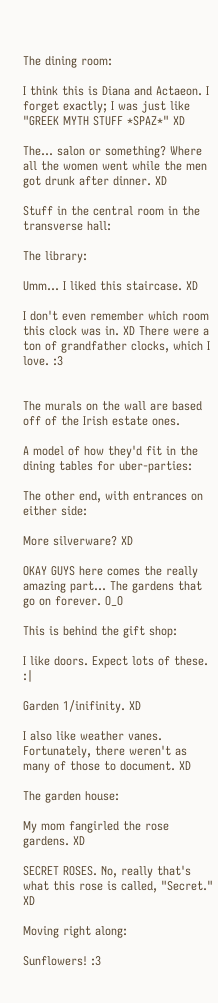The dining room:

I think this is Diana and Actaeon. I forget exactly; I was just like "GREEK MYTH STUFF *SPAZ*" XD

The... salon or something? Where all the women went while the men got drunk after dinner. XD

Stuff in the central room in the transverse hall:

The library:

Umm... I liked this staircase. XD

I don't even remember which room this clock was in. XD There were a ton of grandfather clocks, which I love. :3


The murals on the wall are based off of the Irish estate ones.

A model of how they'd fit in the dining tables for uber-parties:

The other end, with entrances on either side:

More silverware? XD

OKAY GUYS here comes the really amazing part... The gardens that go on forever. O_O

This is behind the gift shop:

I like doors. Expect lots of these. :|

Garden 1/inifinity. XD

I also like weather vanes. Fortunately, there weren't as many of those to document. XD

The garden house:

My mom fangirled the rose gardens. XD

SECRET ROSES. No, really that's what this rose is called, "Secret." XD

Moving right along:

Sunflowers! :3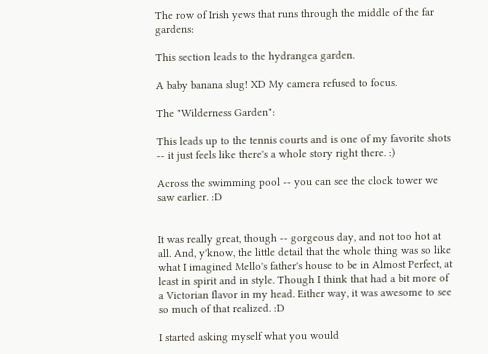The row of Irish yews that runs through the middle of the far gardens:

This section leads to the hydrangea garden.

A baby banana slug! XD My camera refused to focus.

The "Wilderness Garden":

This leads up to the tennis courts and is one of my favorite shots -- it just feels like there's a whole story right there. :)

Across the swimming pool -- you can see the clock tower we saw earlier. :D


It was really great, though -- gorgeous day, and not too hot at all. And, y'know, the little detail that the whole thing was so like what I imagined Mello's father's house to be in Almost Perfect, at least in spirit and in style. Though I think that had a bit more of a Victorian flavor in my head. Either way, it was awesome to see so much of that realized. :D

I started asking myself what you would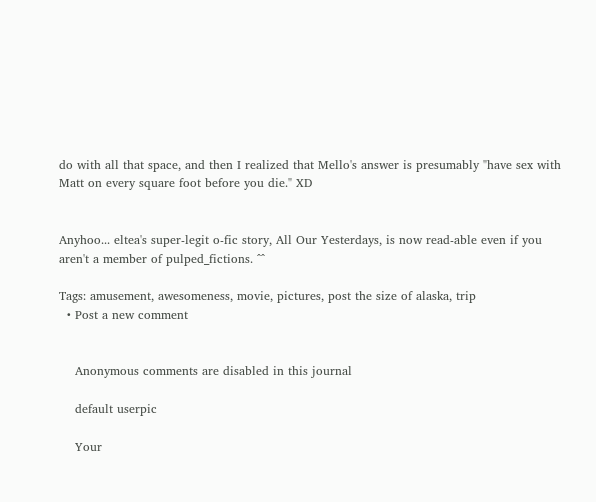do with all that space, and then I realized that Mello's answer is presumably "have sex with Matt on every square foot before you die." XD


Anyhoo... eltea's super-legit o-fic story, All Our Yesterdays, is now read-able even if you aren't a member of pulped_fictions. ^^

Tags: amusement, awesomeness, movie, pictures, post the size of alaska, trip
  • Post a new comment


    Anonymous comments are disabled in this journal

    default userpic

    Your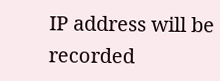IP address will be recorded